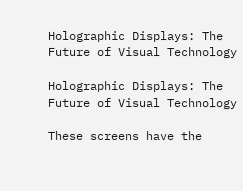Holographic Displays: The Future of Visual Technology

Holographic Displays: The Future of Visual Technology

These screens have the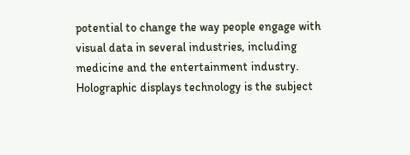potential to change the way people engage with visual data in several industries, including medicine and the entertainment industry. Holographic displays technology is the subject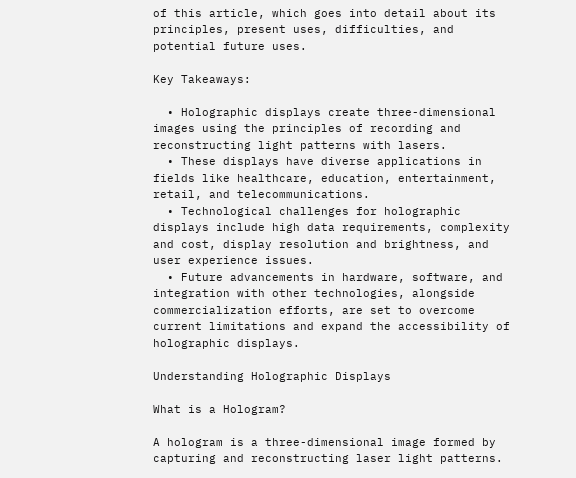of this article, which goes into detail about its principles, present uses, difficulties, and potential future uses.

Key Takeaways:

  • Holographic displays create three-dimensional images using the principles of recording and reconstructing light patterns with lasers.
  • These displays have diverse applications in fields like healthcare, education, entertainment, retail, and telecommunications.
  • Technological challenges for holographic displays include high data requirements, complexity and cost, display resolution and brightness, and user experience issues.
  • Future advancements in hardware, software, and integration with other technologies, alongside commercialization efforts, are set to overcome current limitations and expand the accessibility of holographic displays.

Understanding Holographic Displays

What is a Hologram?

A hologram is a three-dimensional image formed by capturing and reconstructing laser light patterns.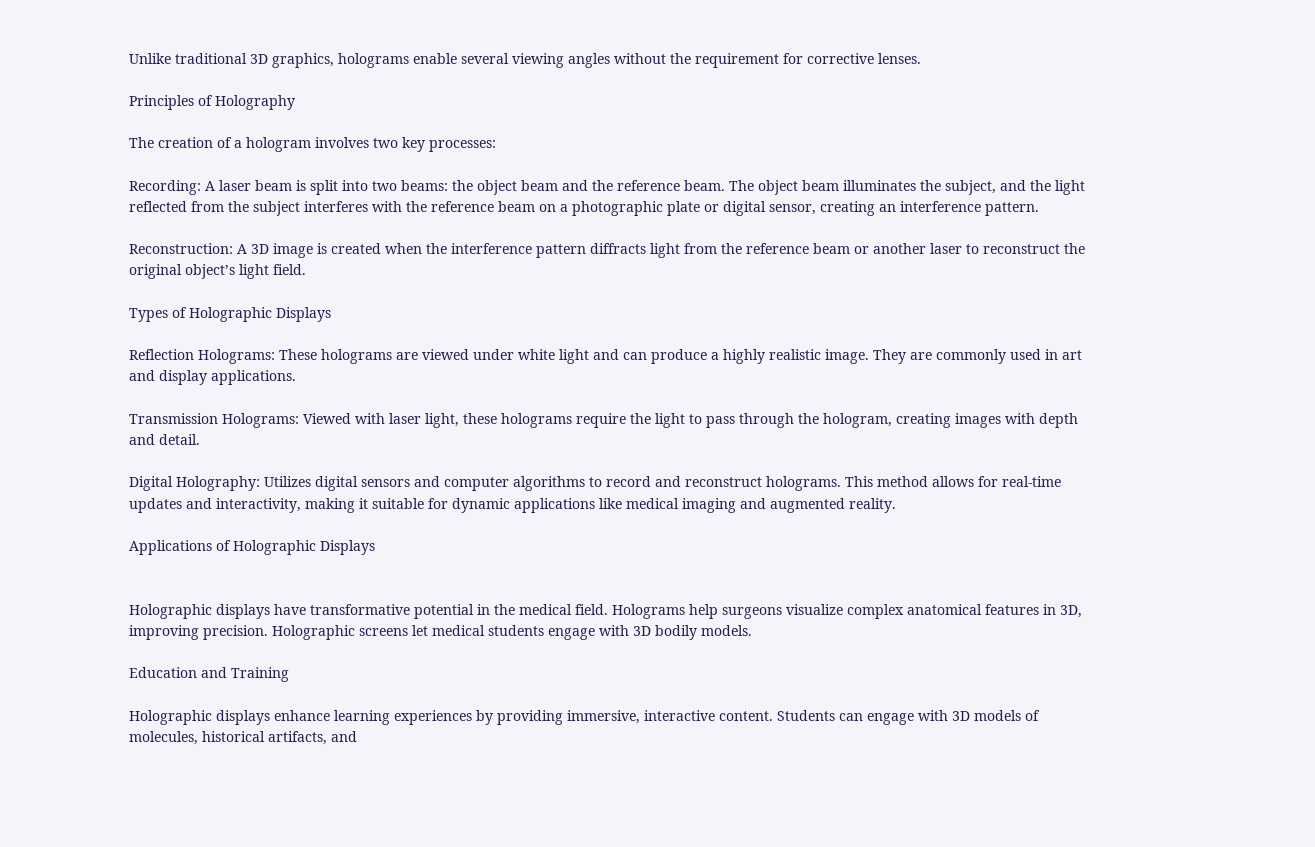Unlike traditional 3D graphics, holograms enable several viewing angles without the requirement for corrective lenses.

Principles of Holography

The creation of a hologram involves two key processes:

Recording: A laser beam is split into two beams: the object beam and the reference beam. The object beam illuminates the subject, and the light reflected from the subject interferes with the reference beam on a photographic plate or digital sensor, creating an interference pattern.

Reconstruction: A 3D image is created when the interference pattern diffracts light from the reference beam or another laser to reconstruct the original object’s light field.

Types of Holographic Displays

Reflection Holograms: These holograms are viewed under white light and can produce a highly realistic image. They are commonly used in art and display applications.

Transmission Holograms: Viewed with laser light, these holograms require the light to pass through the hologram, creating images with depth and detail.

Digital Holography: Utilizes digital sensors and computer algorithms to record and reconstruct holograms. This method allows for real-time updates and interactivity, making it suitable for dynamic applications like medical imaging and augmented reality.

Applications of Holographic Displays


Holographic displays have transformative potential in the medical field. Holograms help surgeons visualize complex anatomical features in 3D, improving precision. Holographic screens let medical students engage with 3D bodily models.

Education and Training

Holographic displays enhance learning experiences by providing immersive, interactive content. Students can engage with 3D models of molecules, historical artifacts, and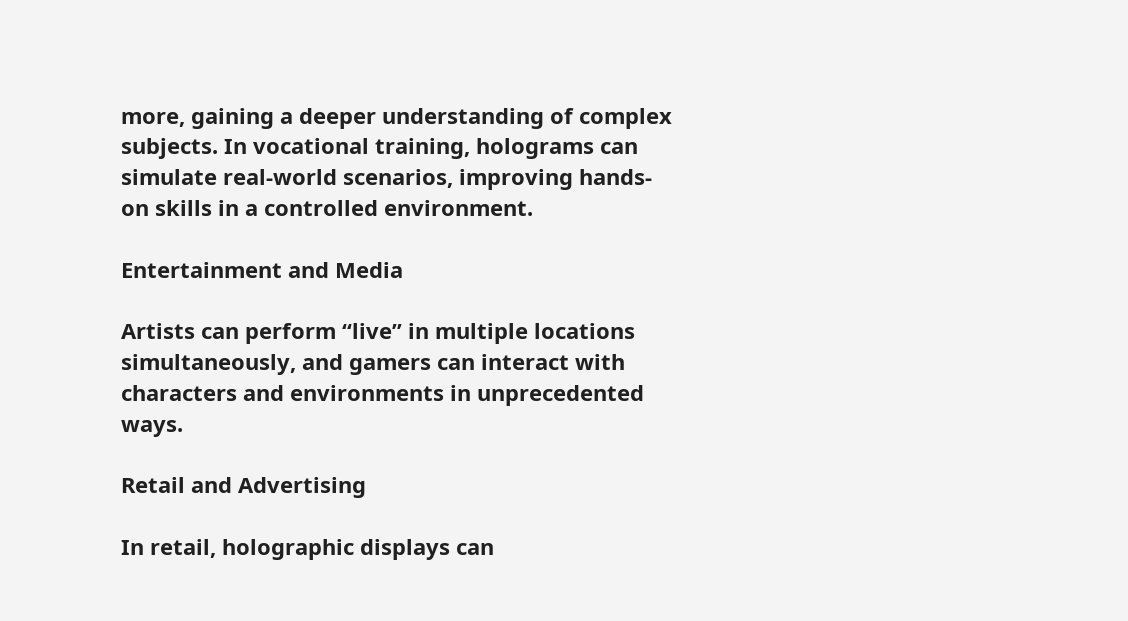more, gaining a deeper understanding of complex subjects. In vocational training, holograms can simulate real-world scenarios, improving hands-on skills in a controlled environment.

Entertainment and Media

Artists can perform “live” in multiple locations simultaneously, and gamers can interact with characters and environments in unprecedented ways.

Retail and Advertising

In retail, holographic displays can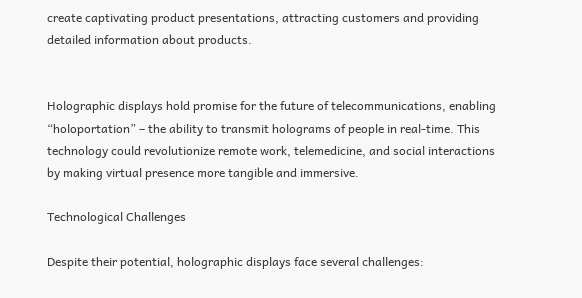create captivating product presentations, attracting customers and providing detailed information about products.


Holographic displays hold promise for the future of telecommunications, enabling “holoportation” – the ability to transmit holograms of people in real-time. This technology could revolutionize remote work, telemedicine, and social interactions by making virtual presence more tangible and immersive.

Technological Challenges

Despite their potential, holographic displays face several challenges: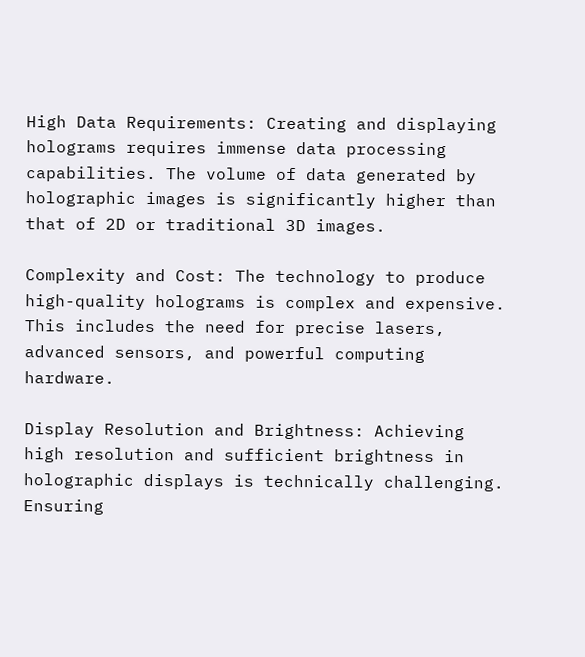High Data Requirements: Creating and displaying holograms requires immense data processing capabilities. The volume of data generated by holographic images is significantly higher than that of 2D or traditional 3D images.

Complexity and Cost: The technology to produce high-quality holograms is complex and expensive. This includes the need for precise lasers, advanced sensors, and powerful computing hardware.

Display Resolution and Brightness: Achieving high resolution and sufficient brightness in holographic displays is technically challenging. Ensuring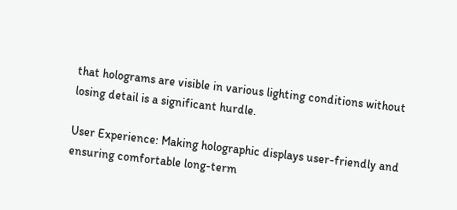that holograms are visible in various lighting conditions without losing detail is a significant hurdle.

User Experience: Making holographic displays user-friendly and ensuring comfortable long-term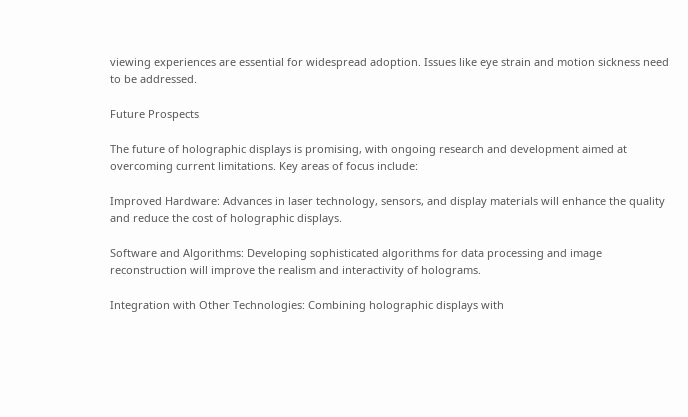viewing experiences are essential for widespread adoption. Issues like eye strain and motion sickness need to be addressed.

Future Prospects

The future of holographic displays is promising, with ongoing research and development aimed at overcoming current limitations. Key areas of focus include:

Improved Hardware: Advances in laser technology, sensors, and display materials will enhance the quality and reduce the cost of holographic displays.

Software and Algorithms: Developing sophisticated algorithms for data processing and image reconstruction will improve the realism and interactivity of holograms.

Integration with Other Technologies: Combining holographic displays with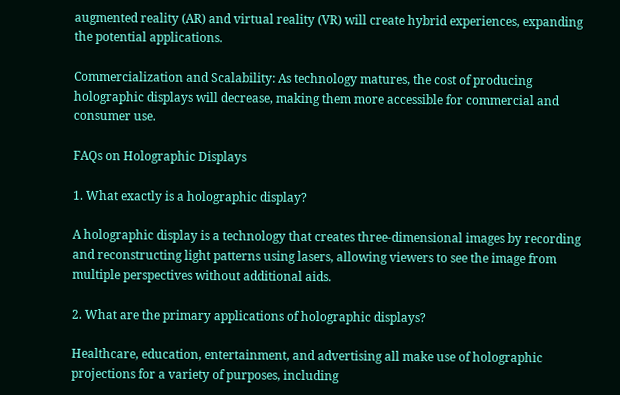augmented reality (AR) and virtual reality (VR) will create hybrid experiences, expanding the potential applications.

Commercialization and Scalability: As technology matures, the cost of producing holographic displays will decrease, making them more accessible for commercial and consumer use.

FAQs on Holographic Displays

1. What exactly is a holographic display?

A holographic display is a technology that creates three-dimensional images by recording and reconstructing light patterns using lasers, allowing viewers to see the image from multiple perspectives without additional aids.

2. What are the primary applications of holographic displays?

Healthcare, education, entertainment, and advertising all make use of holographic projections for a variety of purposes, including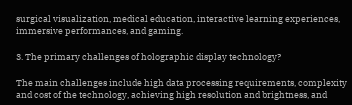surgical visualization, medical education, interactive learning experiences, immersive performances, and gaming.

3. The primary challenges of holographic display technology?

The main challenges include high data processing requirements, complexity and cost of the technology, achieving high resolution and brightness, and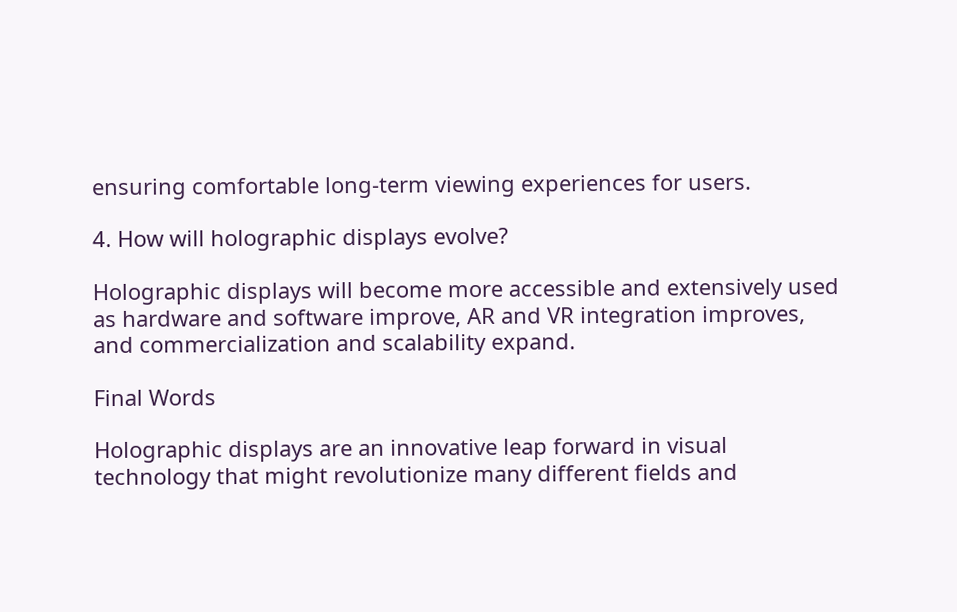ensuring comfortable long-term viewing experiences for users.

4. How will holographic displays evolve?

Holographic displays will become more accessible and extensively used as hardware and software improve, AR and VR integration improves, and commercialization and scalability expand.

Final Words

Holographic displays are an innovative leap forward in visual technology that might revolutionize many different fields and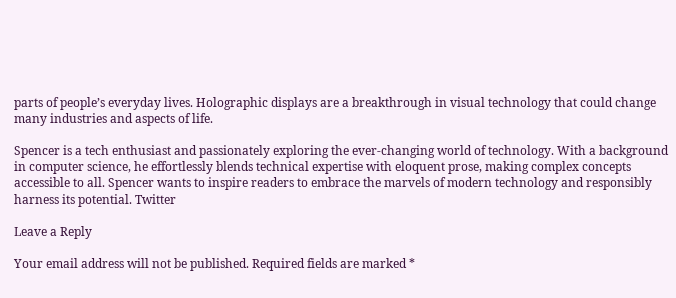parts of people’s everyday lives. Holographic displays are a breakthrough in visual technology that could change many industries and aspects of life.

Spencer is a tech enthusiast and passionately exploring the ever-changing world of technology. With a background in computer science, he effortlessly blends technical expertise with eloquent prose, making complex concepts accessible to all. Spencer wants to inspire readers to embrace the marvels of modern technology and responsibly harness its potential. Twitter

Leave a Reply

Your email address will not be published. Required fields are marked *